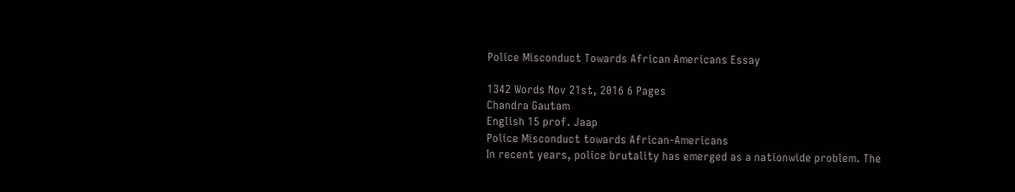Police Misconduct Towards African Americans Essay

1342 Words Nov 21st, 2016 6 Pages
Chandra Gautam
English 15 prof. Jaap
Police Misconduct towards African-Americans
In recent years, police brutality has emerged as a nationwide problem. The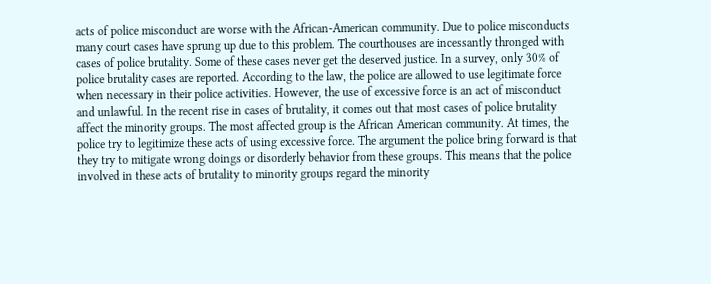acts of police misconduct are worse with the African-American community. Due to police misconducts many court cases have sprung up due to this problem. The courthouses are incessantly thronged with cases of police brutality. Some of these cases never get the deserved justice. In a survey, only 30% of police brutality cases are reported. According to the law, the police are allowed to use legitimate force when necessary in their police activities. However, the use of excessive force is an act of misconduct and unlawful. In the recent rise in cases of brutality, it comes out that most cases of police brutality affect the minority groups. The most affected group is the African American community. At times, the police try to legitimize these acts of using excessive force. The argument the police bring forward is that they try to mitigate wrong doings or disorderly behavior from these groups. This means that the police involved in these acts of brutality to minority groups regard the minority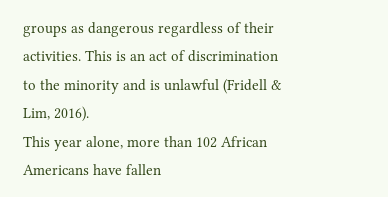groups as dangerous regardless of their activities. This is an act of discrimination to the minority and is unlawful (Fridell & Lim, 2016).
This year alone, more than 102 African Americans have fallen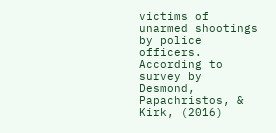victims of unarmed shootings by police officers. According to survey by Desmond, Papachristos, & Kirk, (2016)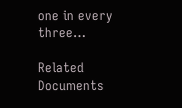one in every three…

Related Documents